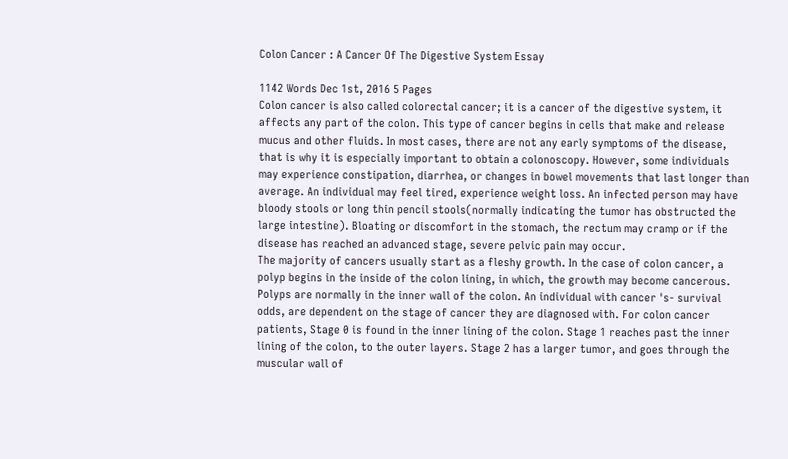Colon Cancer : A Cancer Of The Digestive System Essay

1142 Words Dec 1st, 2016 5 Pages
Colon cancer is also called colorectal cancer; it is a cancer of the digestive system, it affects any part of the colon. This type of cancer begins in cells that make and release mucus and other fluids. In most cases, there are not any early symptoms of the disease, that is why it is especially important to obtain a colonoscopy. However, some individuals may experience constipation, diarrhea, or changes in bowel movements that last longer than average. An individual may feel tired, experience weight loss. An infected person may have bloody stools or long thin pencil stools(normally indicating the tumor has obstructed the large intestine). Bloating or discomfort in the stomach, the rectum may cramp or if the disease has reached an advanced stage, severe pelvic pain may occur.
The majority of cancers usually start as a fleshy growth. In the case of colon cancer, a polyp begins in the inside of the colon lining, in which, the growth may become cancerous. Polyps are normally in the inner wall of the colon. An individual with cancer 's- survival odds, are dependent on the stage of cancer they are diagnosed with. For colon cancer patients, Stage 0 is found in the inner lining of the colon. Stage 1 reaches past the inner lining of the colon, to the outer layers. Stage 2 has a larger tumor, and goes through the muscular wall of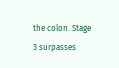the colon. Stage 3 surpasses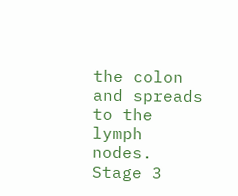the colon and spreads to the lymph nodes. Stage 3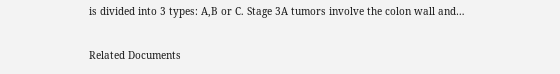is divided into 3 types: A,B or C. Stage 3A tumors involve the colon wall and…

Related Documents